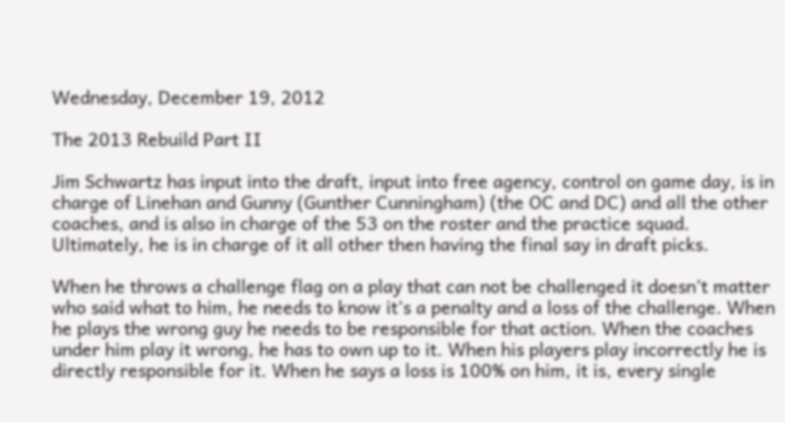Wednesday, December 19, 2012

The 2013 Rebuild Part II

Jim Schwartz has input into the draft, input into free agency, control on game day, is in charge of Linehan and Gunny (Gunther Cunningham) (the OC and DC) and all the other coaches, and is also in charge of the 53 on the roster and the practice squad. Ultimately, he is in charge of it all other then having the final say in draft picks.

When he throws a challenge flag on a play that can not be challenged it doesn’t matter who said what to him, he needs to know it’s a penalty and a loss of the challenge. When he plays the wrong guy he needs to be responsible for that action. When the coaches under him play it wrong, he has to own up to it. When his players play incorrectly he is directly responsible for it. When he says a loss is 100% on him, it is, every single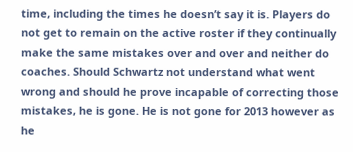time, including the times he doesn’t say it is. Players do not get to remain on the active roster if they continually make the same mistakes over and over and neither do coaches. Should Schwartz not understand what went wrong and should he prove incapable of correcting those mistakes, he is gone. He is not gone for 2013 however as he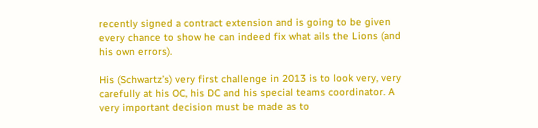recently signed a contract extension and is going to be given every chance to show he can indeed fix what ails the Lions (and his own errors).

His (Schwartz’s) very first challenge in 2013 is to look very, very carefully at his OC, his DC and his special teams coordinator. A very important decision must be made as to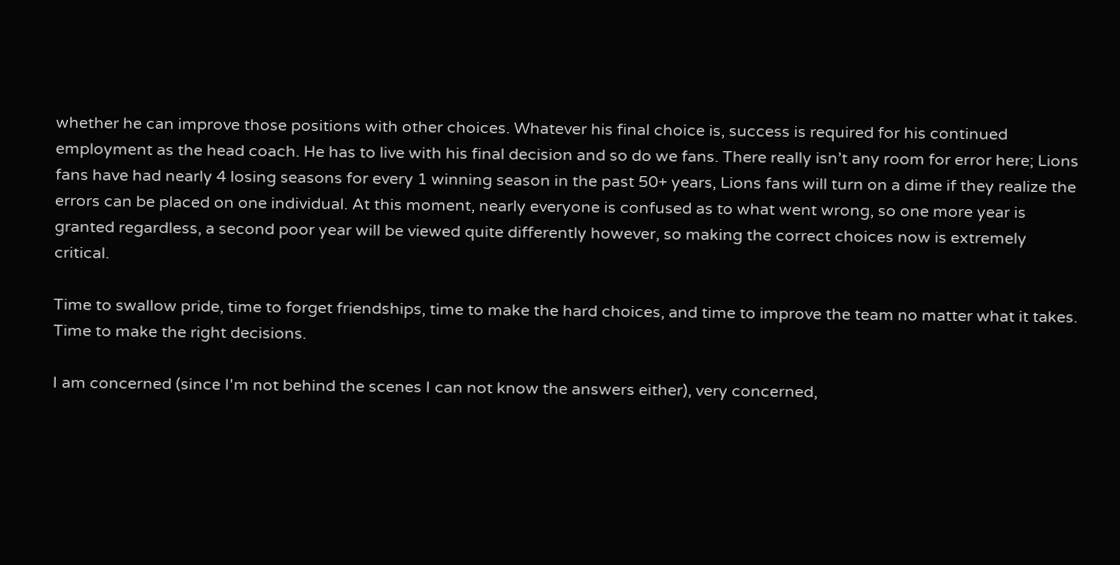whether he can improve those positions with other choices. Whatever his final choice is, success is required for his continued employment as the head coach. He has to live with his final decision and so do we fans. There really isn’t any room for error here; Lions fans have had nearly 4 losing seasons for every 1 winning season in the past 50+ years, Lions fans will turn on a dime if they realize the errors can be placed on one individual. At this moment, nearly everyone is confused as to what went wrong, so one more year is granted regardless, a second poor year will be viewed quite differently however, so making the correct choices now is extremely critical.

Time to swallow pride, time to forget friendships, time to make the hard choices, and time to improve the team no matter what it takes. Time to make the right decisions.

I am concerned (since I'm not behind the scenes I can not know the answers either), very concerned,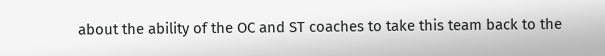about the ability of the OC and ST coaches to take this team back to the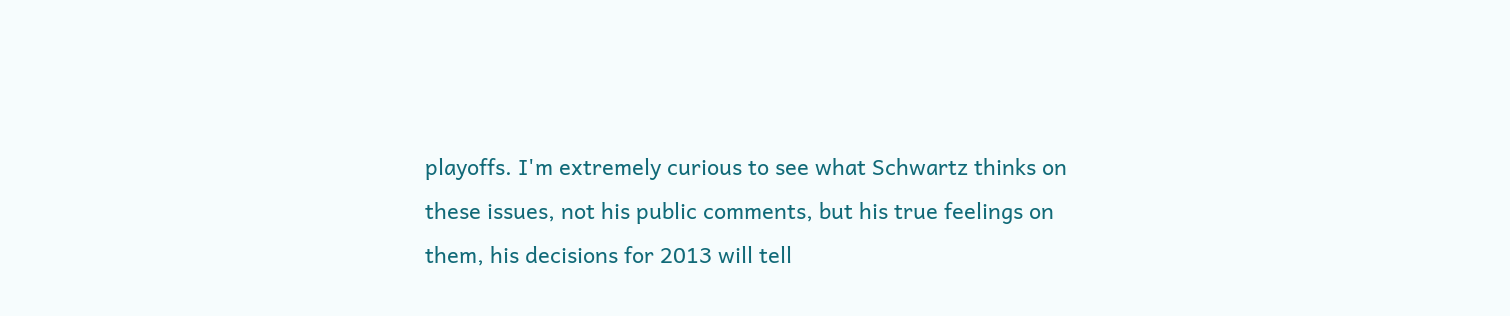playoffs. I'm extremely curious to see what Schwartz thinks on these issues, not his public comments, but his true feelings on them, his decisions for 2013 will tell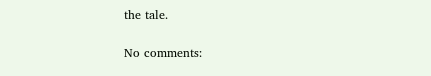the tale.

No comments: